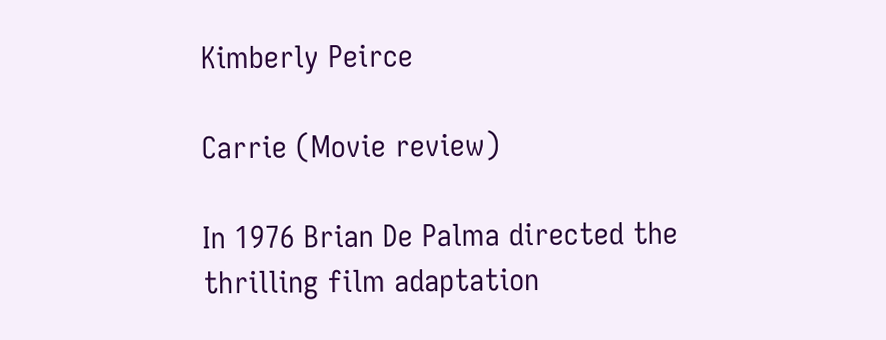Kimberly Peirce

Carrie (Movie review)

In 1976 Brian De Palma directed the thrilling film adaptation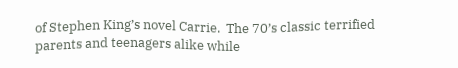of Stephen King’s novel Carrie.  The 70’s classic terrified parents and teenagers alike while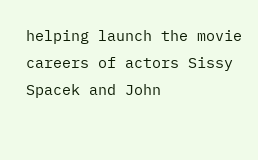helping launch the movie careers of actors Sissy Spacek and John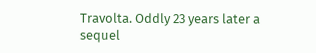Travolta. Oddly 23 years later a sequel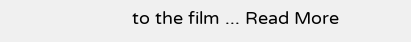to the film ... Read More